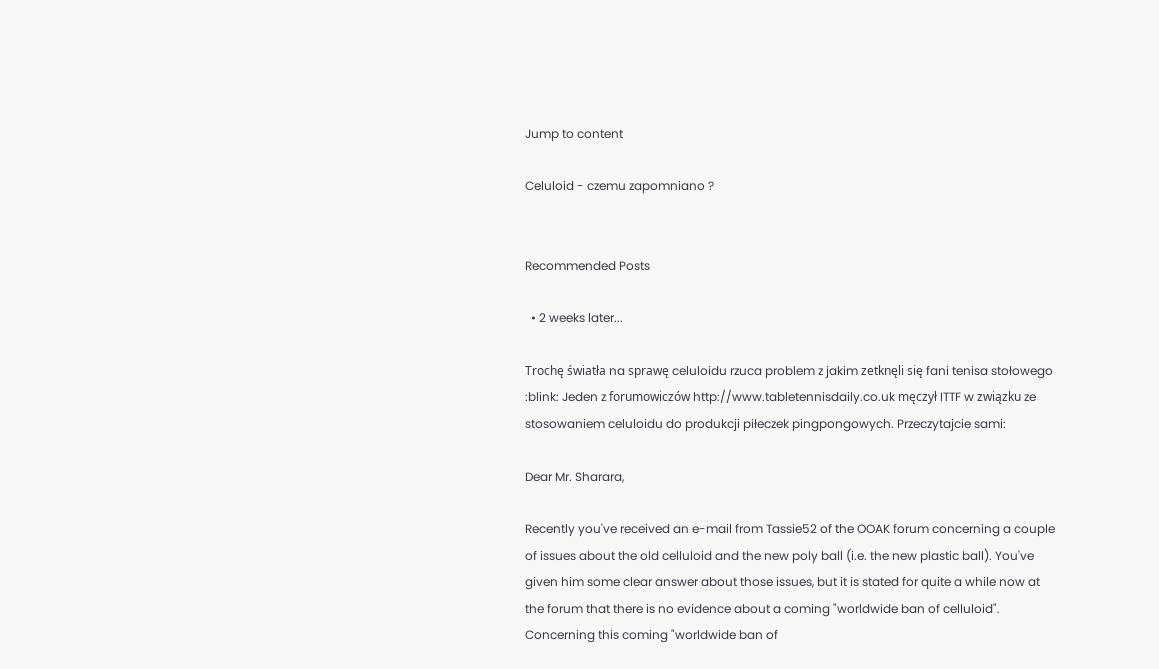Jump to content

Celuloid - czemu zapomniano ?


Recommended Posts

  • 2 weeks later...

Trochę światła na sprawę celuloidu rzuca problem z jakim zetknęli się fani tenisa stołowego :blink: Jeden z forumowiczów http://www.tabletennisdaily.co.uk męczył ITTF w związku ze stosowaniem celuloidu do produkcji piłeczek pingpongowych. Przeczytajcie sami:

Dear Mr. Sharara,

Recently you've received an e-mail from Tassie52 of the OOAK forum concerning a couple of issues about the old celluloid and the new poly ball (i.e. the new plastic ball). You've given him some clear answer about those issues, but it is stated for quite a while now at the forum that there is no evidence about a coming "worldwide ban of celluloid". Concerning this coming "worldwide ban of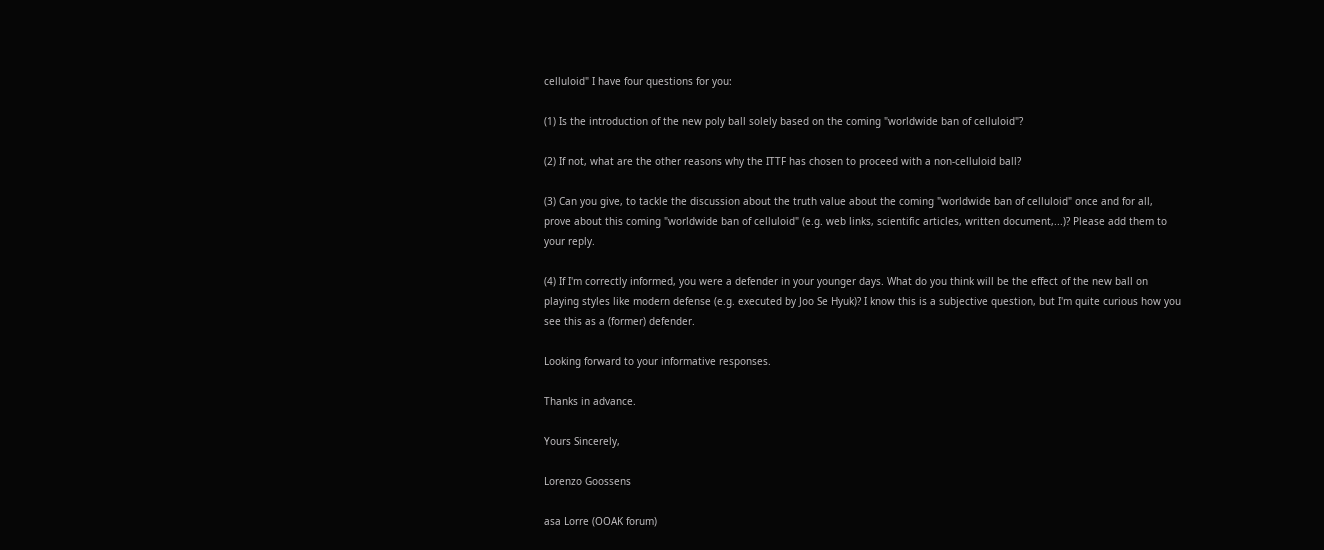celluloid" I have four questions for you:

(1) Is the introduction of the new poly ball solely based on the coming "worldwide ban of celluloid"?

(2) If not, what are the other reasons why the ITTF has chosen to proceed with a non-celluloid ball?

(3) Can you give, to tackle the discussion about the truth value about the coming "worldwide ban of celluloid" once and for all, prove about this coming "worldwide ban of celluloid" (e.g. web links, scientific articles, written document,...)? Please add them to your reply.

(4) If I'm correctly informed, you were a defender in your younger days. What do you think will be the effect of the new ball on playing styles like modern defense (e.g. executed by Joo Se Hyuk)? I know this is a subjective question, but I'm quite curious how you see this as a (former) defender.

Looking forward to your informative responses.

Thanks in advance.

Yours Sincerely,

Lorenzo Goossens

asa Lorre (OOAK forum)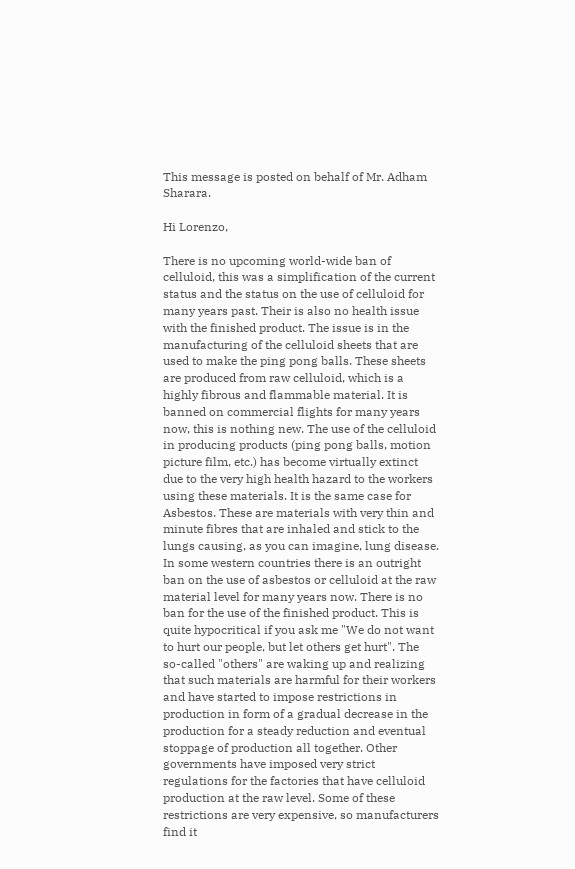This message is posted on behalf of Mr. Adham Sharara.

Hi Lorenzo,

There is no upcoming world-wide ban of celluloid, this was a simplification of the current status and the status on the use of celluloid for many years past. Their is also no health issue with the finished product. The issue is in the manufacturing of the celluloid sheets that are used to make the ping pong balls. These sheets are produced from raw celluloid, which is a highly fibrous and flammable material. It is banned on commercial flights for many years now, this is nothing new. The use of the celluloid in producing products (ping pong balls, motion picture film, etc.) has become virtually extinct due to the very high health hazard to the workers using these materials. It is the same case for Asbestos. These are materials with very thin and minute fibres that are inhaled and stick to the lungs causing, as you can imagine, lung disease. In some western countries there is an outright ban on the use of asbestos or celluloid at the raw material level for many years now. There is no ban for the use of the finished product. This is quite hypocritical if you ask me "We do not want to hurt our people, but let others get hurt". The so-called "others" are waking up and realizing that such materials are harmful for their workers and have started to impose restrictions in production in form of a gradual decrease in the production for a steady reduction and eventual stoppage of production all together. Other governments have imposed very strict regulations for the factories that have celluloid production at the raw level. Some of these restrictions are very expensive, so manufacturers find it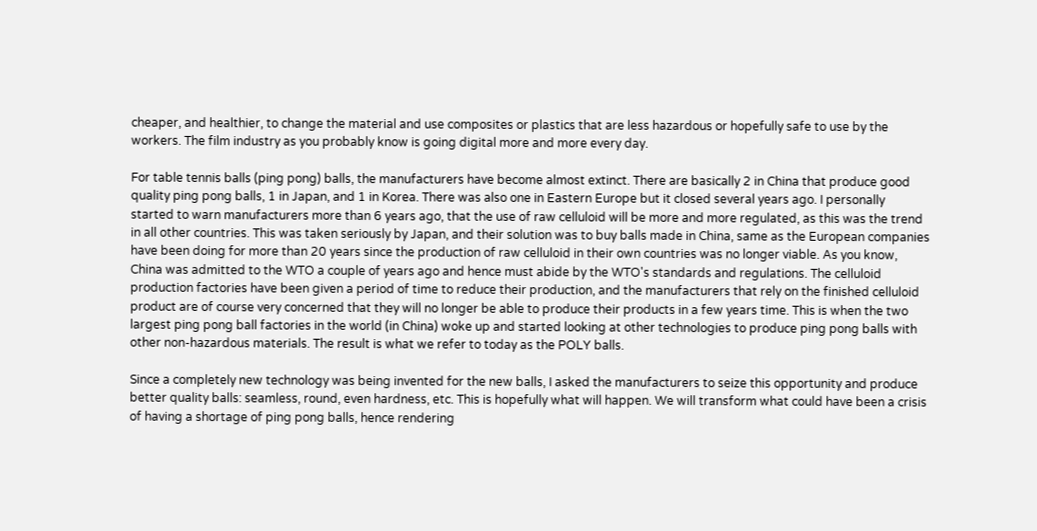cheaper, and healthier, to change the material and use composites or plastics that are less hazardous or hopefully safe to use by the workers. The film industry as you probably know is going digital more and more every day.

For table tennis balls (ping pong) balls, the manufacturers have become almost extinct. There are basically 2 in China that produce good quality ping pong balls, 1 in Japan, and 1 in Korea. There was also one in Eastern Europe but it closed several years ago. I personally started to warn manufacturers more than 6 years ago, that the use of raw celluloid will be more and more regulated, as this was the trend in all other countries. This was taken seriously by Japan, and their solution was to buy balls made in China, same as the European companies have been doing for more than 20 years since the production of raw celluloid in their own countries was no longer viable. As you know, China was admitted to the WTO a couple of years ago and hence must abide by the WTO's standards and regulations. The celluloid production factories have been given a period of time to reduce their production, and the manufacturers that rely on the finished celluloid product are of course very concerned that they will no longer be able to produce their products in a few years time. This is when the two largest ping pong ball factories in the world (in China) woke up and started looking at other technologies to produce ping pong balls with other non-hazardous materials. The result is what we refer to today as the POLY balls.

Since a completely new technology was being invented for the new balls, I asked the manufacturers to seize this opportunity and produce better quality balls: seamless, round, even hardness, etc. This is hopefully what will happen. We will transform what could have been a crisis of having a shortage of ping pong balls, hence rendering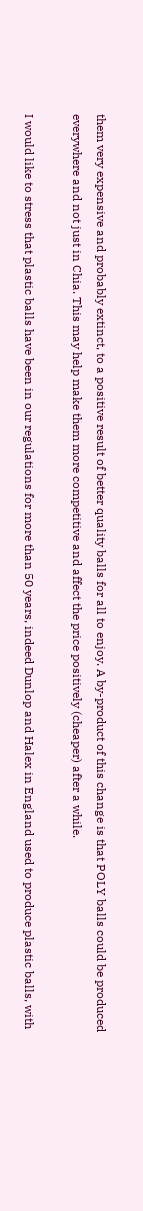them very expensive and probably extinct, to a positive result of better quality balls for all to enjoy. A by-product of this change is that POLY balls could be produced everywhere and not just in Chia. This may help make them more competitive and affect the price positively (cheaper) after a while.

I would like to stress that plastic balls have been in our regulations for more than 50 years, indeed Dunlop and Halex in England used to produce plastic balls, with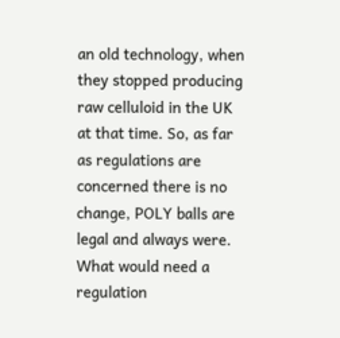an old technology, when they stopped producing raw celluloid in the UK at that time. So, as far as regulations are concerned there is no change, POLY balls are legal and always were. What would need a regulation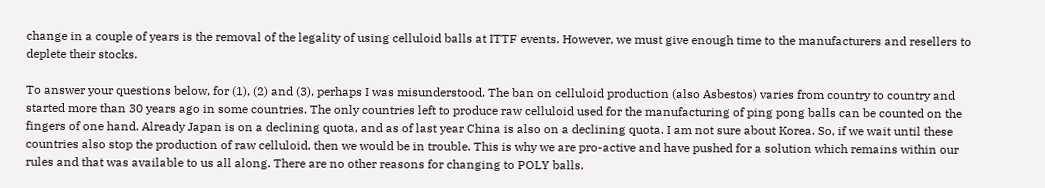change in a couple of years is the removal of the legality of using celluloid balls at ITTF events. However, we must give enough time to the manufacturers and resellers to deplete their stocks.

To answer your questions below, for (1), (2) and (3), perhaps I was misunderstood. The ban on celluloid production (also Asbestos) varies from country to country and started more than 30 years ago in some countries. The only countries left to produce raw celluloid used for the manufacturing of ping pong balls can be counted on the fingers of one hand. Already Japan is on a declining quota, and as of last year China is also on a declining quota. I am not sure about Korea. So, if we wait until these countries also stop the production of raw celluloid, then we would be in trouble. This is why we are pro-active and have pushed for a solution which remains within our rules and that was available to us all along. There are no other reasons for changing to POLY balls.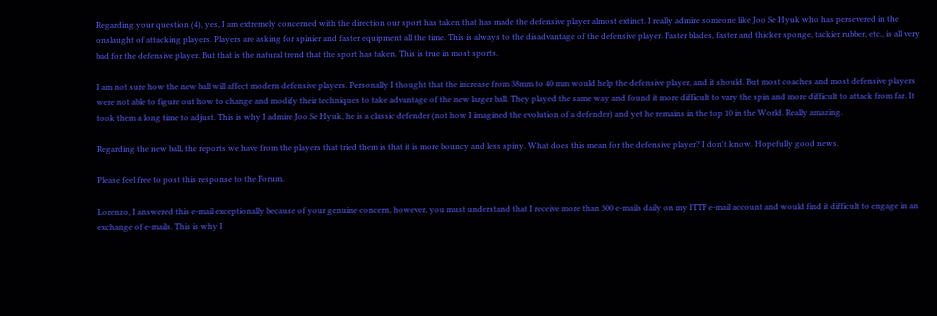Regarding your question (4), yes, I am extremely concerned with the direction our sport has taken that has made the defensive player almost extinct. I really admire someone like Joo Se Hyuk who has persevered in the onslaught of attacking players. Players are asking for spinier and faster equipment all the time. This is always to the disadvantage of the defensive player. Faster blades, faster and thicker sponge, tackier rubber, etc., is all very bad for the defensive player. But that is the natural trend that the sport has taken. This is true in most sports.

I am not sure how the new ball will affect modern defensive players. Personally I thought that the increase from 38mm to 40 mm would help the defensive player, and it should. But most coaches and most defensive players were not able to figure out how to change and modify their techniques to take advantage of the new larger ball. They played the same way and found it more difficult to vary the spin and more difficult to attack from far. It took them a long time to adjust. This is why I admire Joo Se Hyuk, he is a classic defender (not how I imagined the evolution of a defender) and yet he remains in the top 10 in the World. Really amazing.

Regarding the new ball, the reports we have from the players that tried them is that it is more bouncy and less spiny. What does this mean for the defensive player? I don't know. Hopefully good news.

Please feel free to post this response to the Forum.

Lorenzo, I answered this e-mail exceptionally because of your genuine concern, however, you must understand that I receive more than 300 e-mails daily on my ITTF e-mail account and would find it difficult to engage in an exchange of e-mails. This is why I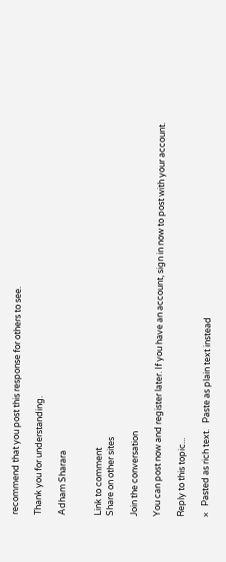recommend that you post this response for others to see.

Thank you for understanding.

Adham Sharara


Link to comment
Share on other sites

Join the conversation

You can post now and register later. If you have an account, sign in now to post with your account.

Reply to this topic...

×   Pasted as rich text.   Paste as plain text instead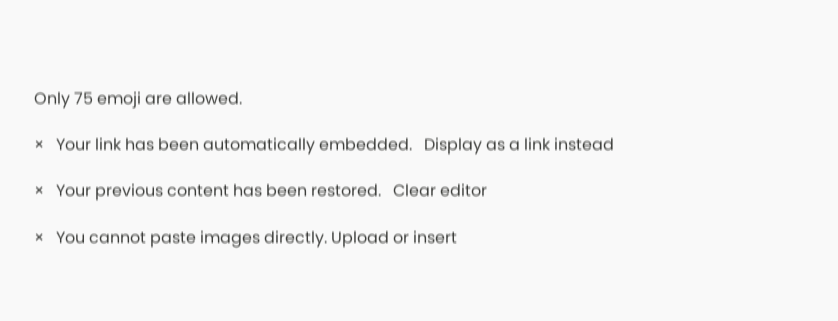Only 75 emoji are allowed.

×   Your link has been automatically embedded.   Display as a link instead

×   Your previous content has been restored.   Clear editor

×   You cannot paste images directly. Upload or insert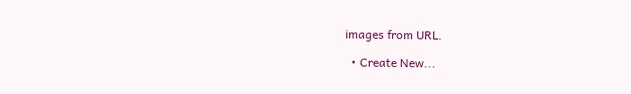images from URL.

  • Create New...